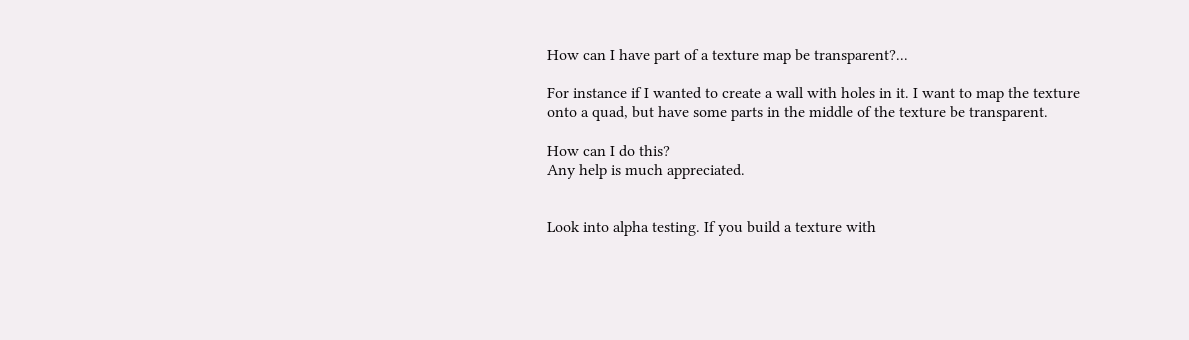How can I have part of a texture map be transparent?...

For instance if I wanted to create a wall with holes in it. I want to map the texture onto a quad, but have some parts in the middle of the texture be transparent.

How can I do this?
Any help is much appreciated.


Look into alpha testing. If you build a texture with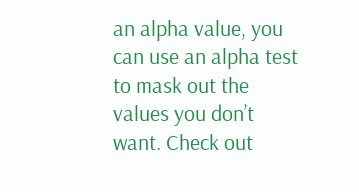an alpha value, you can use an alpha test to mask out the values you don’t want. Check out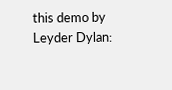this demo by Leyder Dylan: